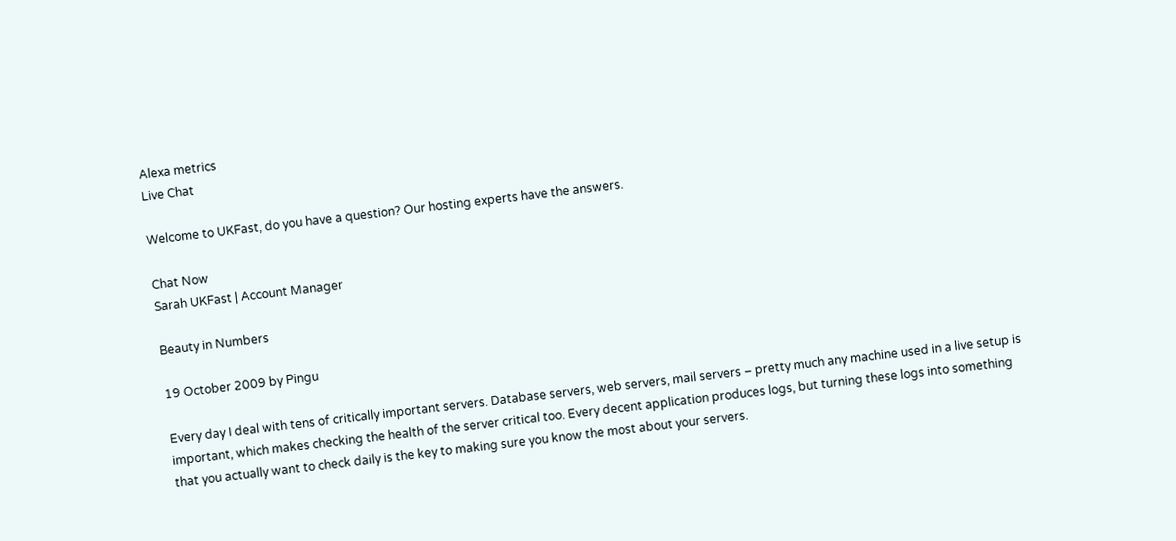Alexa metrics
Live Chat

Welcome to UKFast, do you have a question? Our hosting experts have the answers.

Chat Now
Sarah UKFast | Account Manager

Beauty in Numbers

19 October 2009 by Pingu

Every day I deal with tens of critically important servers. Database servers, web servers, mail servers – pretty much any machine used in a live setup is important, which makes checking the health of the server critical too. Every decent application produces logs, but turning these logs into something that you actually want to check daily is the key to making sure you know the most about your servers.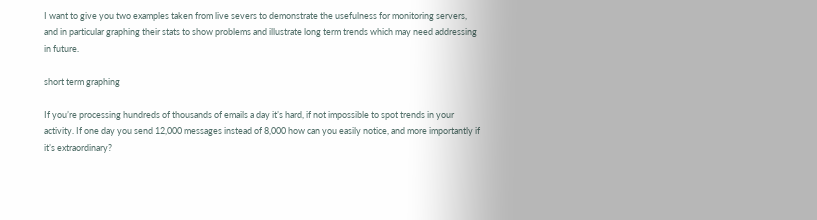I want to give you two examples taken from live severs to demonstrate the usefulness for monitoring servers, and in particular graphing their stats to show problems and illustrate long term trends which may need addressing in future.

short term graphing

If you’re processing hundreds of thousands of emails a day it’s hard, if not impossible to spot trends in your activity. If one day you send 12,000 messages instead of 8,000 how can you easily notice, and more importantly if it’s extraordinary?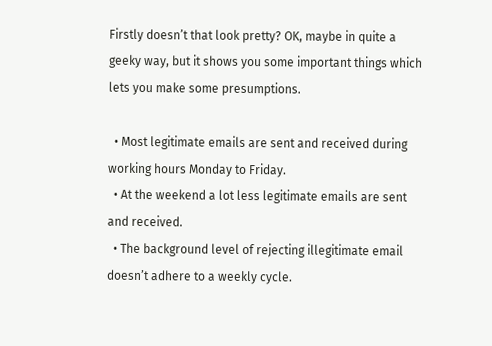Firstly doesn’t that look pretty? OK, maybe in quite a geeky way, but it shows you some important things which lets you make some presumptions.

  • Most legitimate emails are sent and received during working hours Monday to Friday.
  • At the weekend a lot less legitimate emails are sent and received.
  • The background level of rejecting illegitimate email doesn’t adhere to a weekly cycle.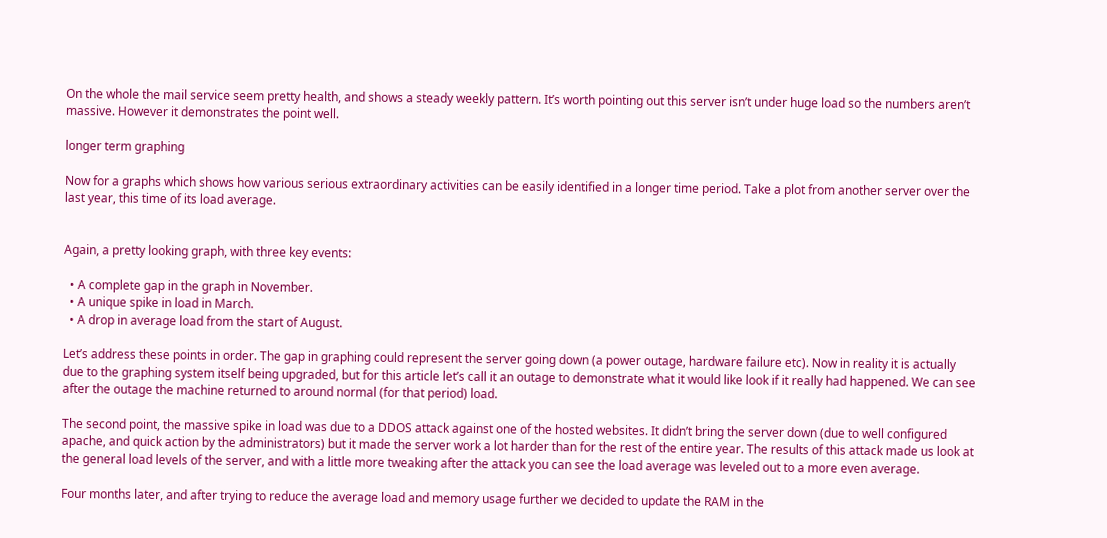On the whole the mail service seem pretty health, and shows a steady weekly pattern. It’s worth pointing out this server isn’t under huge load so the numbers aren’t massive. However it demonstrates the point well.

longer term graphing

Now for a graphs which shows how various serious extraordinary activities can be easily identified in a longer time period. Take a plot from another server over the last year, this time of its load average.


Again, a pretty looking graph, with three key events:

  • A complete gap in the graph in November.
  • A unique spike in load in March.
  • A drop in average load from the start of August.

Let’s address these points in order. The gap in graphing could represent the server going down (a power outage, hardware failure etc). Now in reality it is actually due to the graphing system itself being upgraded, but for this article let’s call it an outage to demonstrate what it would like look if it really had happened. We can see after the outage the machine returned to around normal (for that period) load.

The second point, the massive spike in load was due to a DDOS attack against one of the hosted websites. It didn’t bring the server down (due to well configured apache, and quick action by the administrators) but it made the server work a lot harder than for the rest of the entire year. The results of this attack made us look at the general load levels of the server, and with a little more tweaking after the attack you can see the load average was leveled out to a more even average.

Four months later, and after trying to reduce the average load and memory usage further we decided to update the RAM in the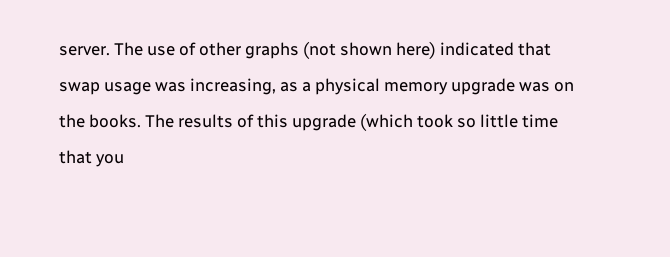server. The use of other graphs (not shown here) indicated that swap usage was increasing, as a physical memory upgrade was on the books. The results of this upgrade (which took so little time that you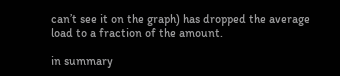can’t see it on the graph) has dropped the average load to a fraction of the amount.

in summary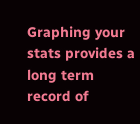Graphing your stats provides a long term record of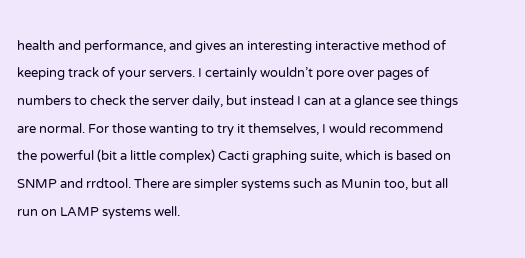health and performance, and gives an interesting interactive method of keeping track of your servers. I certainly wouldn’t pore over pages of numbers to check the server daily, but instead I can at a glance see things are normal. For those wanting to try it themselves, I would recommend the powerful (bit a little complex) Cacti graphing suite, which is based on SNMP and rrdtool. There are simpler systems such as Munin too, but all run on LAMP systems well.